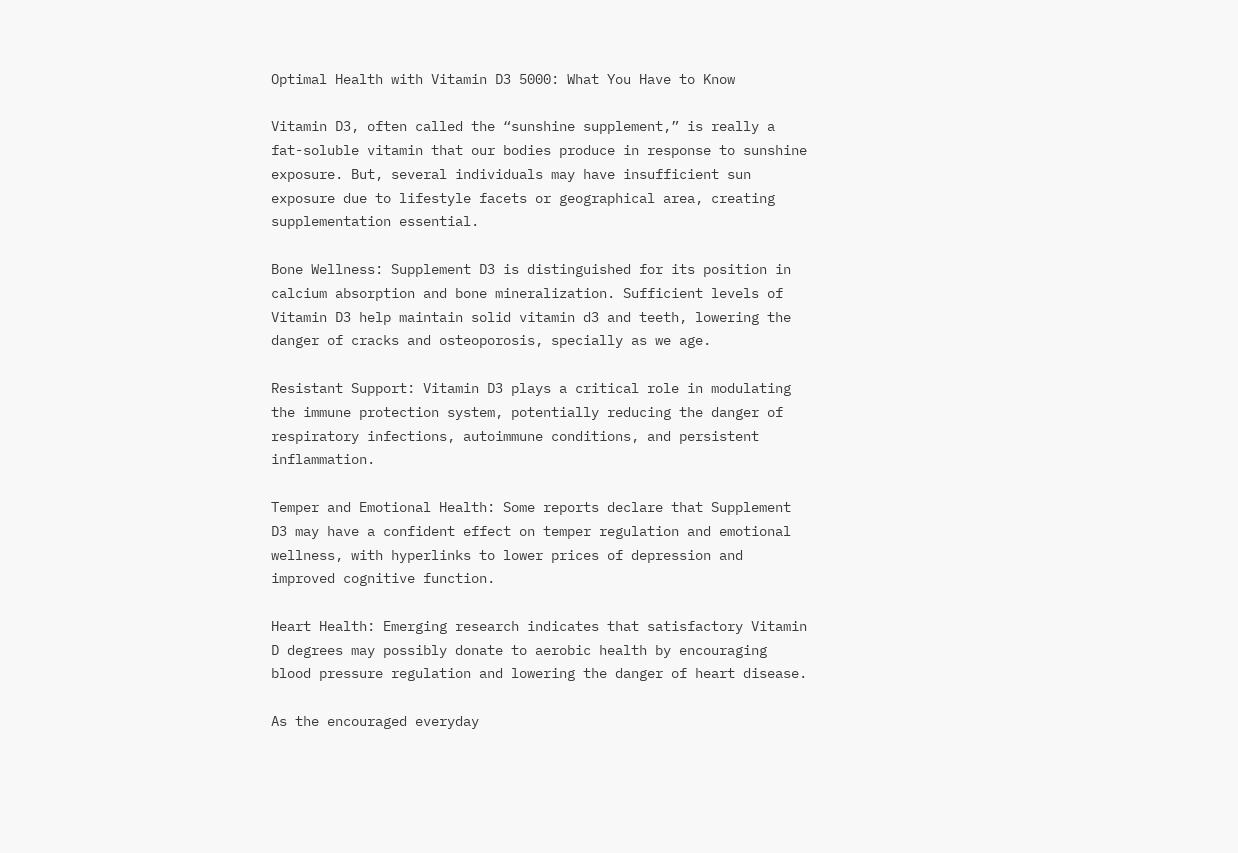Optimal Health with Vitamin D3 5000: What You Have to Know

Vitamin D3, often called the “sunshine supplement,” is really a fat-soluble vitamin that our bodies produce in response to sunshine exposure. But, several individuals may have insufficient sun exposure due to lifestyle facets or geographical area, creating supplementation essential.

Bone Wellness: Supplement D3 is distinguished for its position in calcium absorption and bone mineralization. Sufficient levels of Vitamin D3 help maintain solid vitamin d3 and teeth, lowering the danger of cracks and osteoporosis, specially as we age.

Resistant Support: Vitamin D3 plays a critical role in modulating the immune protection system, potentially reducing the danger of respiratory infections, autoimmune conditions, and persistent inflammation.

Temper and Emotional Health: Some reports declare that Supplement D3 may have a confident effect on temper regulation and emotional wellness, with hyperlinks to lower prices of depression and improved cognitive function.

Heart Health: Emerging research indicates that satisfactory Vitamin D degrees may possibly donate to aerobic health by encouraging blood pressure regulation and lowering the danger of heart disease.

As the encouraged everyday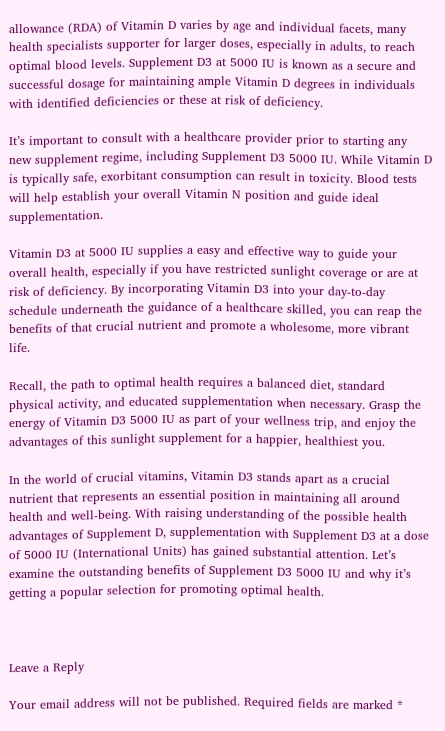allowance (RDA) of Vitamin D varies by age and individual facets, many health specialists supporter for larger doses, especially in adults, to reach optimal blood levels. Supplement D3 at 5000 IU is known as a secure and successful dosage for maintaining ample Vitamin D degrees in individuals with identified deficiencies or these at risk of deficiency.

It’s important to consult with a healthcare provider prior to starting any new supplement regime, including Supplement D3 5000 IU. While Vitamin D is typically safe, exorbitant consumption can result in toxicity. Blood tests will help establish your overall Vitamin N position and guide ideal supplementation.

Vitamin D3 at 5000 IU supplies a easy and effective way to guide your overall health, especially if you have restricted sunlight coverage or are at risk of deficiency. By incorporating Vitamin D3 into your day-to-day schedule underneath the guidance of a healthcare skilled, you can reap the benefits of that crucial nutrient and promote a wholesome, more vibrant life.

Recall, the path to optimal health requires a balanced diet, standard physical activity, and educated supplementation when necessary. Grasp the energy of Vitamin D3 5000 IU as part of your wellness trip, and enjoy the advantages of this sunlight supplement for a happier, healthiest you.

In the world of crucial vitamins, Vitamin D3 stands apart as a crucial nutrient that represents an essential position in maintaining all around health and well-being. With raising understanding of the possible health advantages of Supplement D, supplementation with Supplement D3 at a dose of 5000 IU (International Units) has gained substantial attention. Let’s examine the outstanding benefits of Supplement D3 5000 IU and why it’s getting a popular selection for promoting optimal health.



Leave a Reply

Your email address will not be published. Required fields are marked *